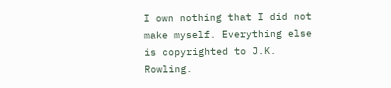I own nothing that I did not make myself. Everything else is copyrighted to J.K. Rowling.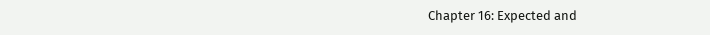Chapter 16: Expected and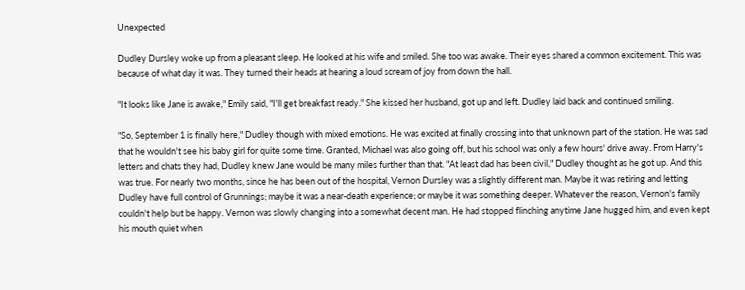Unexpected

Dudley Dursley woke up from a pleasant sleep. He looked at his wife and smiled. She too was awake. Their eyes shared a common excitement. This was because of what day it was. They turned their heads at hearing a loud scream of joy from down the hall.

"It looks like Jane is awake," Emily said, "I'll get breakfast ready." She kissed her husband, got up and left. Dudley laid back and continued smiling.

"So, September 1 is finally here," Dudley though with mixed emotions. He was excited at finally crossing into that unknown part of the station. He was sad that he wouldn't see his baby girl for quite some time. Granted, Michael was also going off, but his school was only a few hours' drive away. From Harry's letters and chats they had, Dudley knew Jane would be many miles further than that. "At least dad has been civil," Dudley thought as he got up. And this was true. For nearly two months, since he has been out of the hospital, Vernon Dursley was a slightly different man. Maybe it was retiring and letting Dudley have full control of Grunnings; maybe it was a near-death experience; or maybe it was something deeper. Whatever the reason, Vernon's family couldn't help but be happy. Vernon was slowly changing into a somewhat decent man. He had stopped flinching anytime Jane hugged him, and even kept his mouth quiet when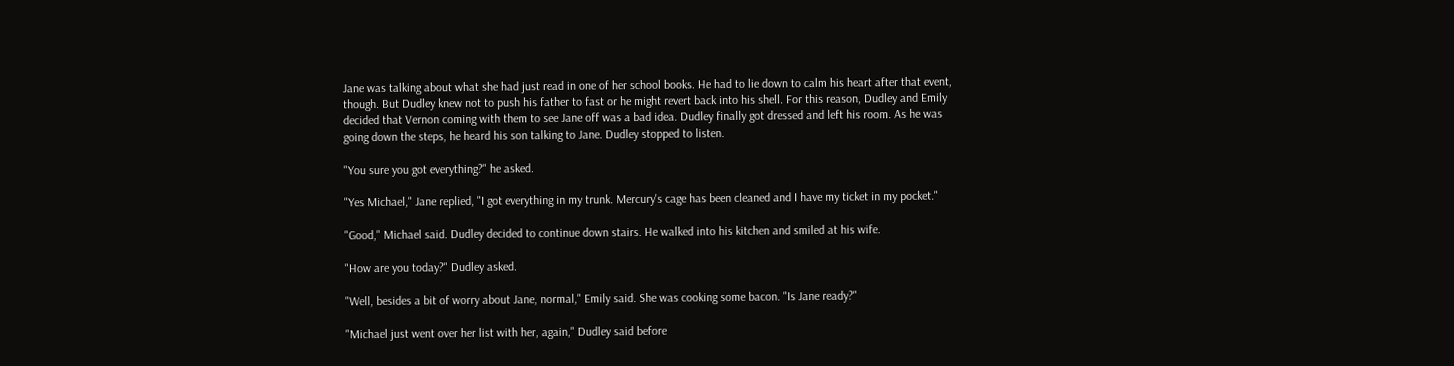Jane was talking about what she had just read in one of her school books. He had to lie down to calm his heart after that event, though. But Dudley knew not to push his father to fast or he might revert back into his shell. For this reason, Dudley and Emily decided that Vernon coming with them to see Jane off was a bad idea. Dudley finally got dressed and left his room. As he was going down the steps, he heard his son talking to Jane. Dudley stopped to listen.

"You sure you got everything?" he asked.

"Yes Michael," Jane replied, "I got everything in my trunk. Mercury's cage has been cleaned and I have my ticket in my pocket."

"Good," Michael said. Dudley decided to continue down stairs. He walked into his kitchen and smiled at his wife.

"How are you today?" Dudley asked.

"Well, besides a bit of worry about Jane, normal," Emily said. She was cooking some bacon. "Is Jane ready?"

"Michael just went over her list with her, again," Dudley said before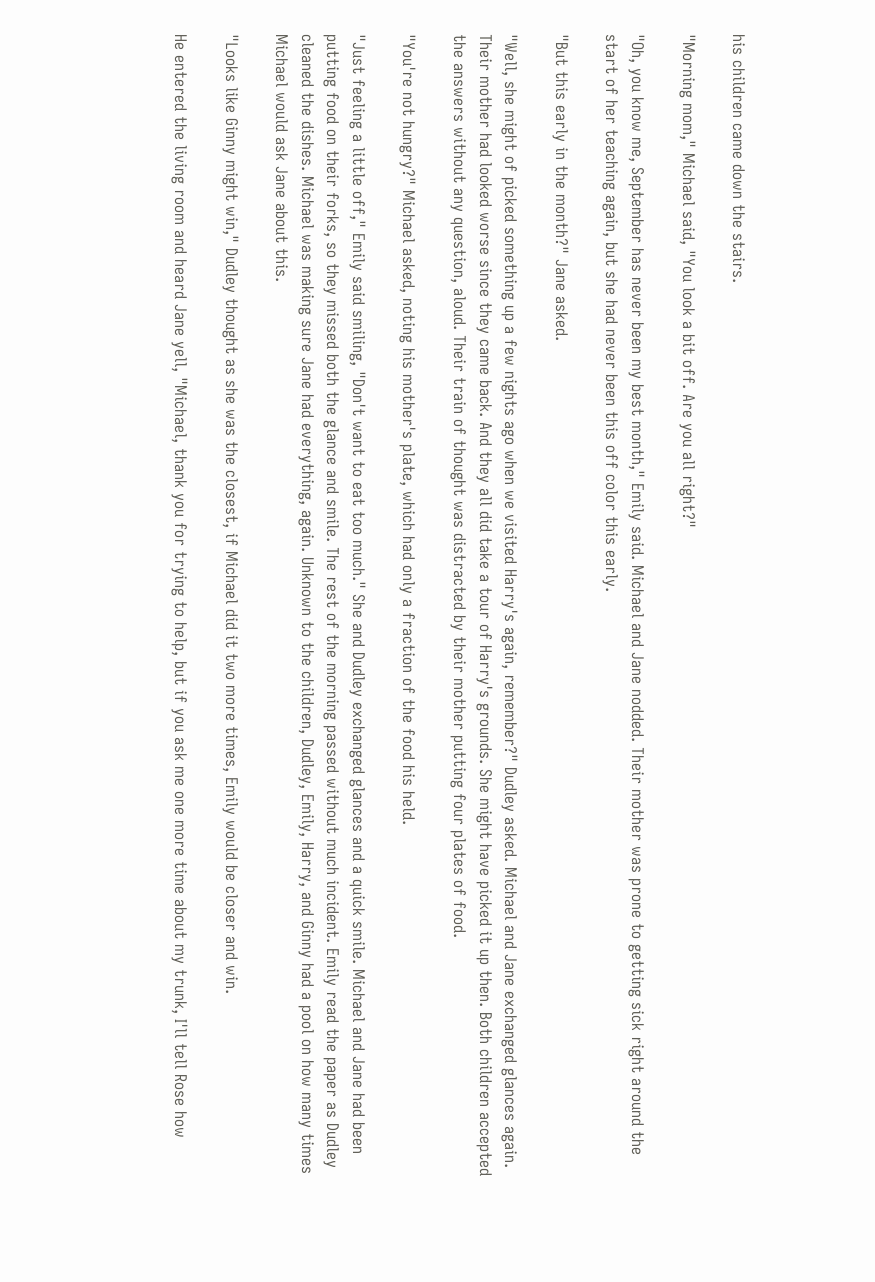his children came down the stairs.

"Morning mom," Michael said, "You look a bit off. Are you all right?"

"Oh, you know me, September has never been my best month," Emily said. Michael and Jane nodded. Their mother was prone to getting sick right around the start of her teaching again, but she had never been this off color this early.

"But this early in the month?" Jane asked.

"Well, she might of picked something up a few nights ago when we visited Harry's again, remember?" Dudley asked. Michael and Jane exchanged glances again. Their mother had looked worse since they came back. And they all did take a tour of Harry's grounds. She might have picked it up then. Both children accepted the answers without any question, aloud. Their train of thought was distracted by their mother putting four plates of food.

"You're not hungry?" Michael asked, noting his mother's plate, which had only a fraction of the food his held.

"Just feeling a little off," Emily said smiling, "Don't want to eat too much." She and Dudley exchanged glances and a quick smile. Michael and Jane had been putting food on their forks, so they missed both the glance and smile. The rest of the morning passed without much incident. Emily read the paper as Dudley cleaned the dishes. Michael was making sure Jane had everything, again. Unknown to the children, Dudley, Emily, Harry, and Ginny had a pool on how many times Michael would ask Jane about this.

"Looks like Ginny might win," Dudley thought as she was the closest, if Michael did it two more times, Emily would be closer and win.

He entered the living room and heard Jane yell, "Michael, thank you for trying to help, but if you ask me one more time about my trunk, I'll tell Rose how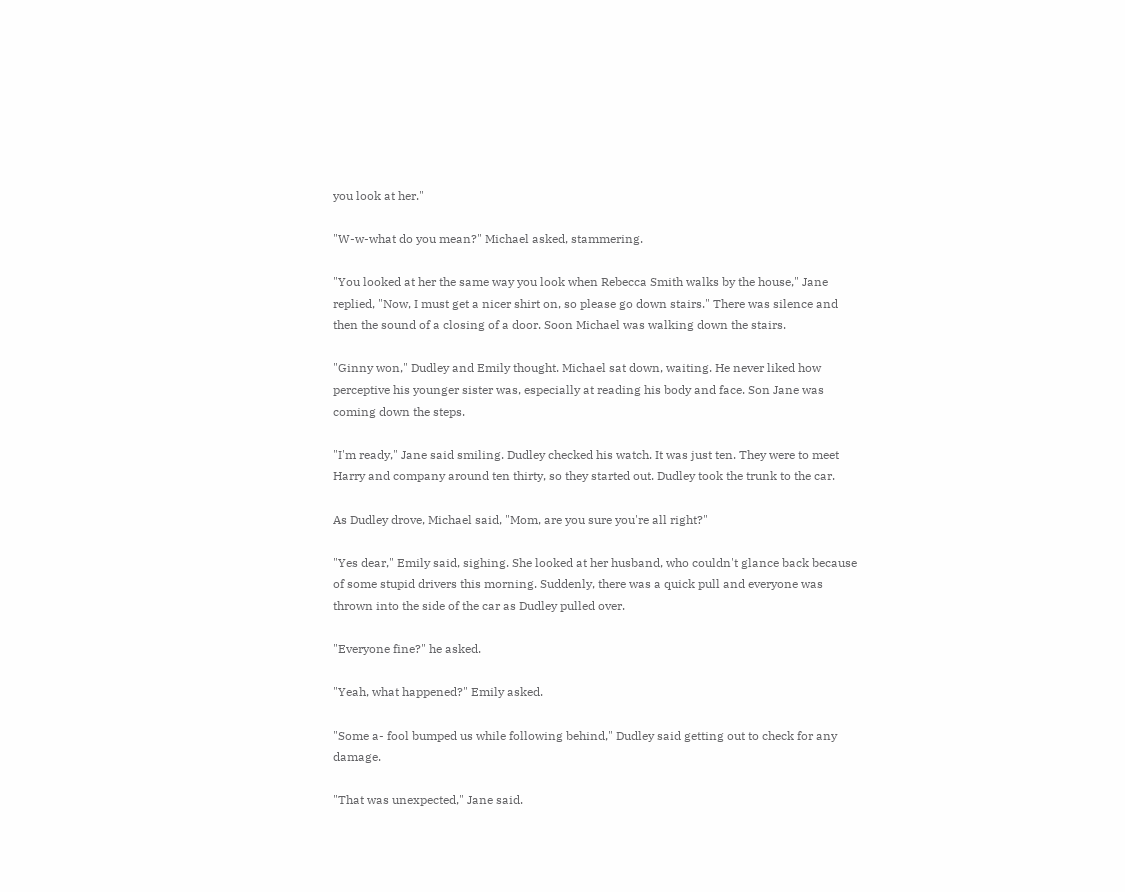you look at her."

"W-w-what do you mean?" Michael asked, stammering.

"You looked at her the same way you look when Rebecca Smith walks by the house," Jane replied, "Now, I must get a nicer shirt on, so please go down stairs." There was silence and then the sound of a closing of a door. Soon Michael was walking down the stairs.

"Ginny won," Dudley and Emily thought. Michael sat down, waiting. He never liked how perceptive his younger sister was, especially at reading his body and face. Son Jane was coming down the steps.

"I'm ready," Jane said smiling. Dudley checked his watch. It was just ten. They were to meet Harry and company around ten thirty, so they started out. Dudley took the trunk to the car.

As Dudley drove, Michael said, "Mom, are you sure you're all right?"

"Yes dear," Emily said, sighing. She looked at her husband, who couldn't glance back because of some stupid drivers this morning. Suddenly, there was a quick pull and everyone was thrown into the side of the car as Dudley pulled over.

"Everyone fine?" he asked.

"Yeah, what happened?" Emily asked.

"Some a- fool bumped us while following behind," Dudley said getting out to check for any damage.

"That was unexpected," Jane said.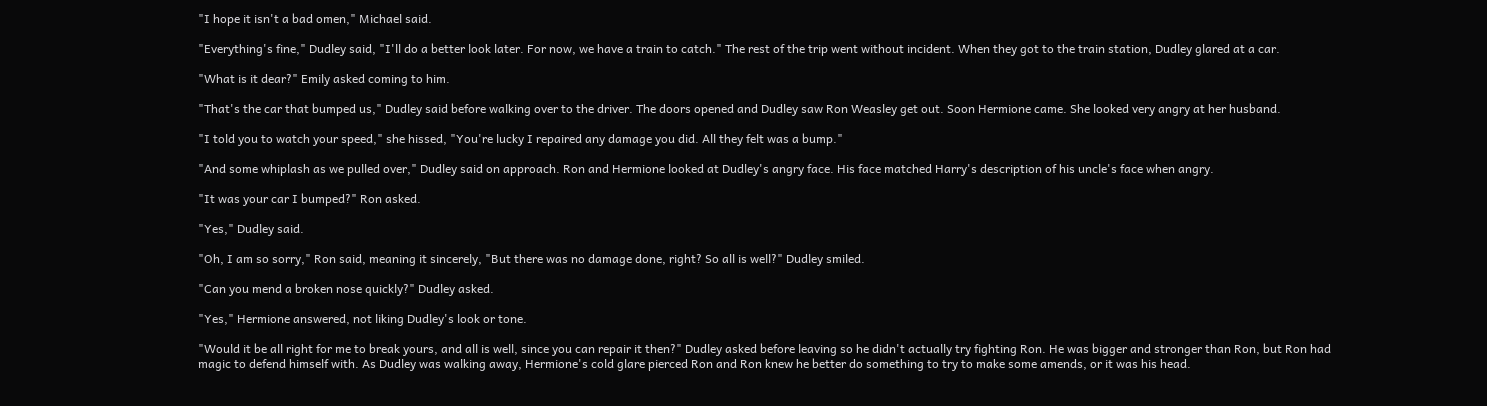"I hope it isn't a bad omen," Michael said.

"Everything's fine," Dudley said, "I'll do a better look later. For now, we have a train to catch." The rest of the trip went without incident. When they got to the train station, Dudley glared at a car.

"What is it dear?" Emily asked coming to him.

"That's the car that bumped us," Dudley said before walking over to the driver. The doors opened and Dudley saw Ron Weasley get out. Soon Hermione came. She looked very angry at her husband.

"I told you to watch your speed," she hissed, "You're lucky I repaired any damage you did. All they felt was a bump."

"And some whiplash as we pulled over," Dudley said on approach. Ron and Hermione looked at Dudley's angry face. His face matched Harry's description of his uncle's face when angry.

"It was your car I bumped?" Ron asked.

"Yes," Dudley said.

"Oh, I am so sorry," Ron said, meaning it sincerely, "But there was no damage done, right? So all is well?" Dudley smiled.

"Can you mend a broken nose quickly?" Dudley asked.

"Yes," Hermione answered, not liking Dudley's look or tone.

"Would it be all right for me to break yours, and all is well, since you can repair it then?" Dudley asked before leaving so he didn't actually try fighting Ron. He was bigger and stronger than Ron, but Ron had magic to defend himself with. As Dudley was walking away, Hermione's cold glare pierced Ron and Ron knew he better do something to try to make some amends, or it was his head.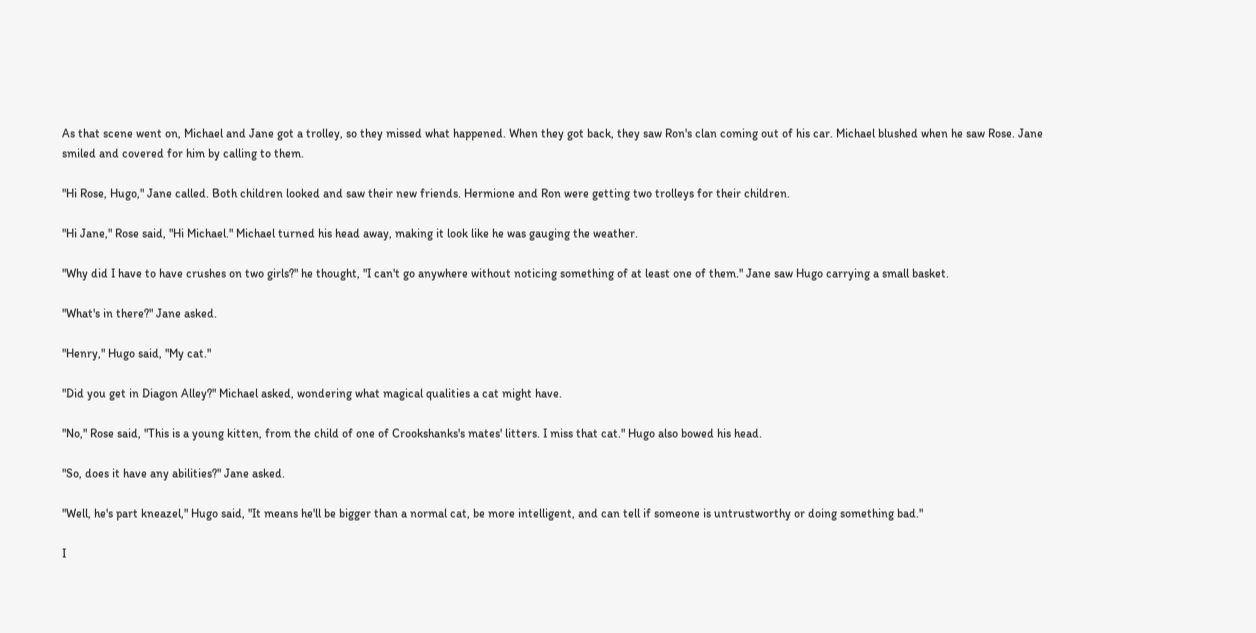As that scene went on, Michael and Jane got a trolley, so they missed what happened. When they got back, they saw Ron's clan coming out of his car. Michael blushed when he saw Rose. Jane smiled and covered for him by calling to them.

"Hi Rose, Hugo," Jane called. Both children looked and saw their new friends. Hermione and Ron were getting two trolleys for their children.

"Hi Jane," Rose said, "Hi Michael." Michael turned his head away, making it look like he was gauging the weather.

"Why did I have to have crushes on two girls?" he thought, "I can't go anywhere without noticing something of at least one of them." Jane saw Hugo carrying a small basket.

"What's in there?" Jane asked.

"Henry," Hugo said, "My cat."

"Did you get in Diagon Alley?" Michael asked, wondering what magical qualities a cat might have.

"No," Rose said, "This is a young kitten, from the child of one of Crookshanks's mates' litters. I miss that cat." Hugo also bowed his head.

"So, does it have any abilities?" Jane asked.

"Well, he's part kneazel," Hugo said, "It means he'll be bigger than a normal cat, be more intelligent, and can tell if someone is untrustworthy or doing something bad."

I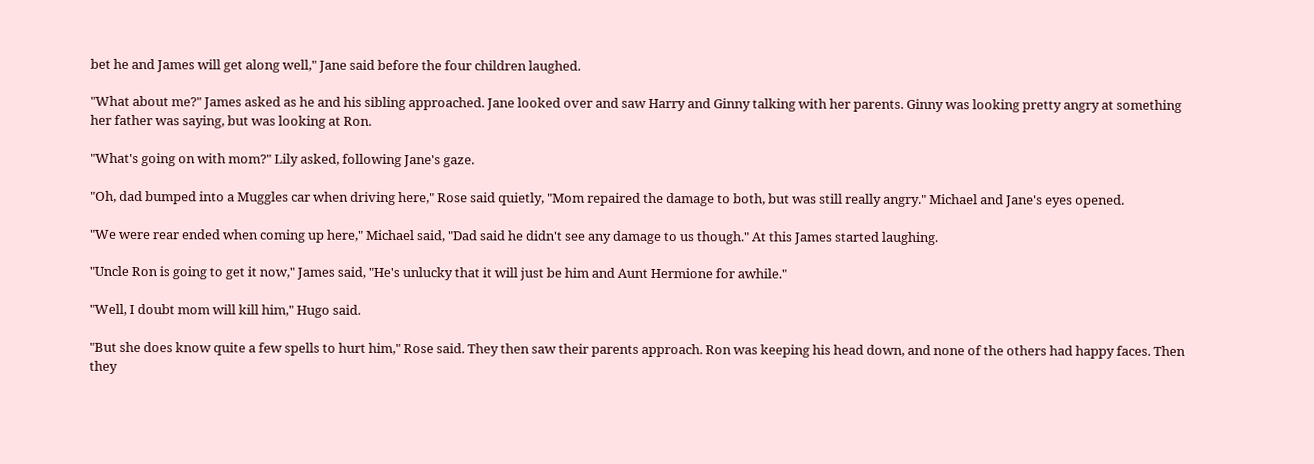bet he and James will get along well," Jane said before the four children laughed.

"What about me?" James asked as he and his sibling approached. Jane looked over and saw Harry and Ginny talking with her parents. Ginny was looking pretty angry at something her father was saying, but was looking at Ron.

"What's going on with mom?" Lily asked, following Jane's gaze.

"Oh, dad bumped into a Muggles car when driving here," Rose said quietly, "Mom repaired the damage to both, but was still really angry." Michael and Jane's eyes opened.

"We were rear ended when coming up here," Michael said, "Dad said he didn't see any damage to us though." At this James started laughing.

"Uncle Ron is going to get it now," James said, "He's unlucky that it will just be him and Aunt Hermione for awhile."

"Well, I doubt mom will kill him," Hugo said.

"But she does know quite a few spells to hurt him," Rose said. They then saw their parents approach. Ron was keeping his head down, and none of the others had happy faces. Then they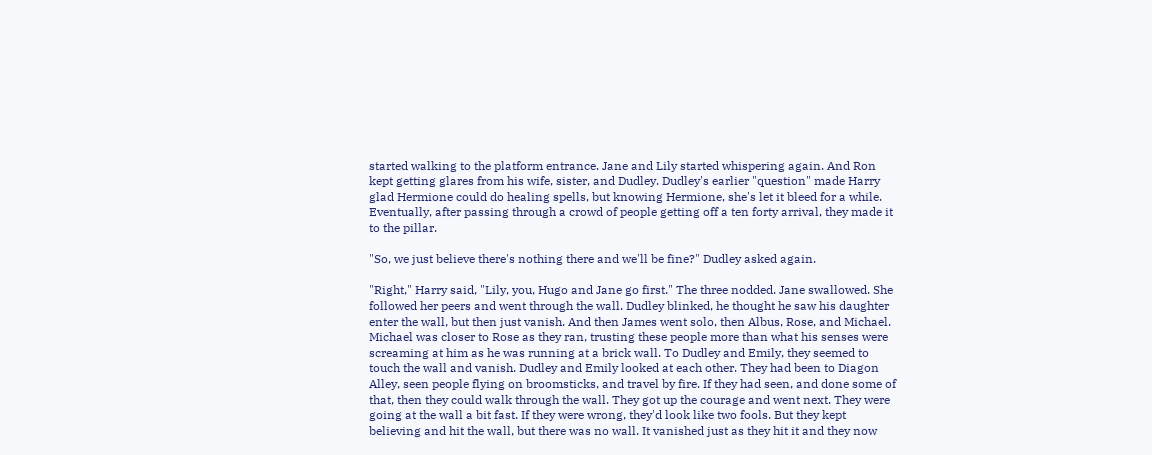started walking to the platform entrance. Jane and Lily started whispering again. And Ron kept getting glares from his wife, sister, and Dudley. Dudley's earlier "question" made Harry glad Hermione could do healing spells, but knowing Hermione, she's let it bleed for a while. Eventually, after passing through a crowd of people getting off a ten forty arrival, they made it to the pillar.

"So, we just believe there's nothing there and we'll be fine?" Dudley asked again.

"Right," Harry said, "Lily, you, Hugo and Jane go first." The three nodded. Jane swallowed. She followed her peers and went through the wall. Dudley blinked, he thought he saw his daughter enter the wall, but then just vanish. And then James went solo, then Albus, Rose, and Michael. Michael was closer to Rose as they ran, trusting these people more than what his senses were screaming at him as he was running at a brick wall. To Dudley and Emily, they seemed to touch the wall and vanish. Dudley and Emily looked at each other. They had been to Diagon Alley, seen people flying on broomsticks, and travel by fire. If they had seen, and done some of that, then they could walk through the wall. They got up the courage and went next. They were going at the wall a bit fast. If they were wrong, they'd look like two fools. But they kept believing and hit the wall, but there was no wall. It vanished just as they hit it and they now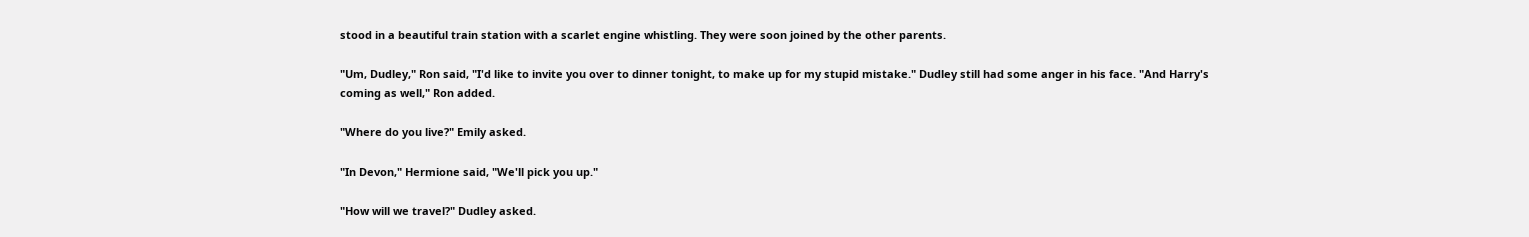stood in a beautiful train station with a scarlet engine whistling. They were soon joined by the other parents.

"Um, Dudley," Ron said, "I'd like to invite you over to dinner tonight, to make up for my stupid mistake." Dudley still had some anger in his face. "And Harry's coming as well," Ron added.

"Where do you live?" Emily asked.

"In Devon," Hermione said, "We'll pick you up."

"How will we travel?" Dudley asked.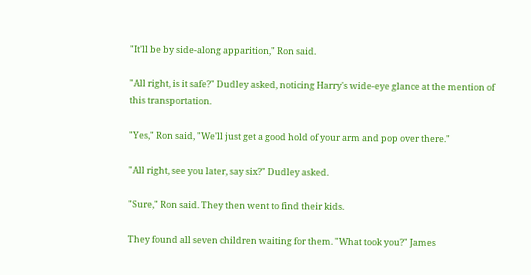"It'll be by side-along apparition," Ron said.

"All right, is it safe?" Dudley asked, noticing Harry's wide-eye glance at the mention of this transportation.

"Yes," Ron said, "We'll just get a good hold of your arm and pop over there."

"All right, see you later, say six?" Dudley asked.

"Sure," Ron said. They then went to find their kids.

They found all seven children waiting for them. "What took you?" James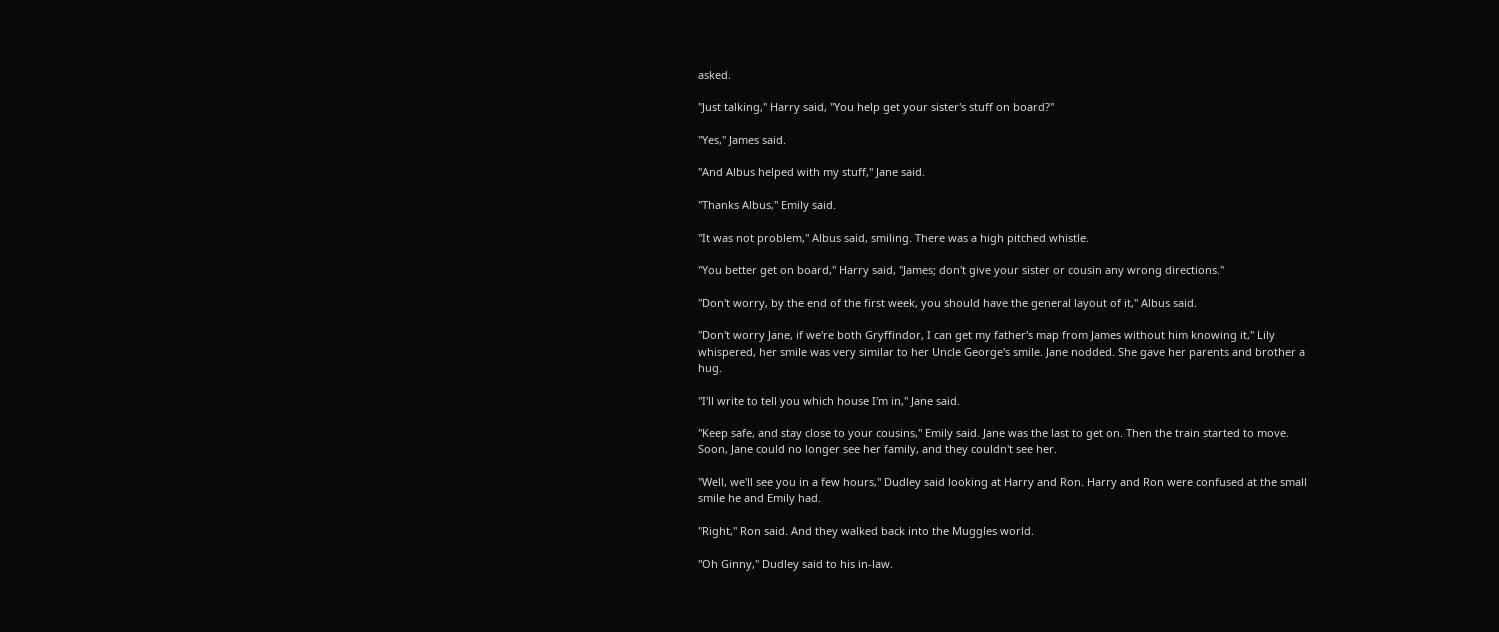asked.

"Just talking," Harry said, "You help get your sister's stuff on board?"

"Yes," James said.

"And Albus helped with my stuff," Jane said.

"Thanks Albus," Emily said.

"It was not problem," Albus said, smiling. There was a high pitched whistle.

"You better get on board," Harry said, "James; don't give your sister or cousin any wrong directions."

"Don't worry, by the end of the first week, you should have the general layout of it," Albus said.

"Don't worry Jane, if we're both Gryffindor, I can get my father's map from James without him knowing it," Lily whispered, her smile was very similar to her Uncle George's smile. Jane nodded. She gave her parents and brother a hug.

"I'll write to tell you which house I'm in," Jane said.

"Keep safe, and stay close to your cousins," Emily said. Jane was the last to get on. Then the train started to move. Soon, Jane could no longer see her family, and they couldn't see her.

"Well, we'll see you in a few hours," Dudley said looking at Harry and Ron. Harry and Ron were confused at the small smile he and Emily had.

"Right," Ron said. And they walked back into the Muggles world.

"Oh Ginny," Dudley said to his in-law.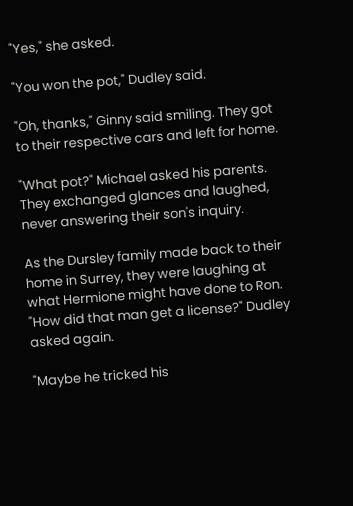"Yes," she asked.

"You won the pot," Dudley said.

"Oh, thanks," Ginny said smiling. They got to their respective cars and left for home.

"What pot?" Michael asked his parents. They exchanged glances and laughed, never answering their son's inquiry.

As the Dursley family made back to their home in Surrey, they were laughing at what Hermione might have done to Ron. "How did that man get a license?" Dudley asked again.

"Maybe he tricked his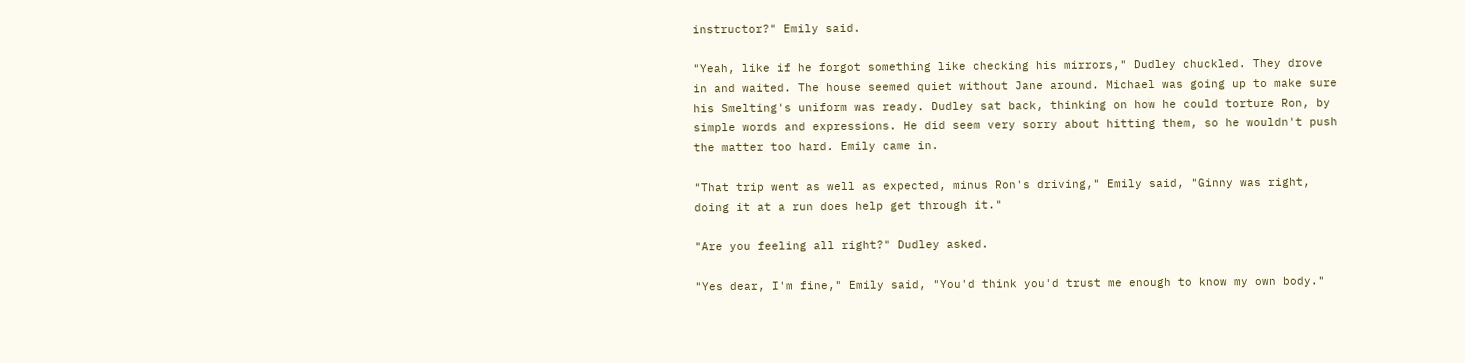instructor?" Emily said.

"Yeah, like if he forgot something like checking his mirrors," Dudley chuckled. They drove in and waited. The house seemed quiet without Jane around. Michael was going up to make sure his Smelting's uniform was ready. Dudley sat back, thinking on how he could torture Ron, by simple words and expressions. He did seem very sorry about hitting them, so he wouldn't push the matter too hard. Emily came in.

"That trip went as well as expected, minus Ron's driving," Emily said, "Ginny was right, doing it at a run does help get through it."

"Are you feeling all right?" Dudley asked.

"Yes dear, I'm fine," Emily said, "You'd think you'd trust me enough to know my own body."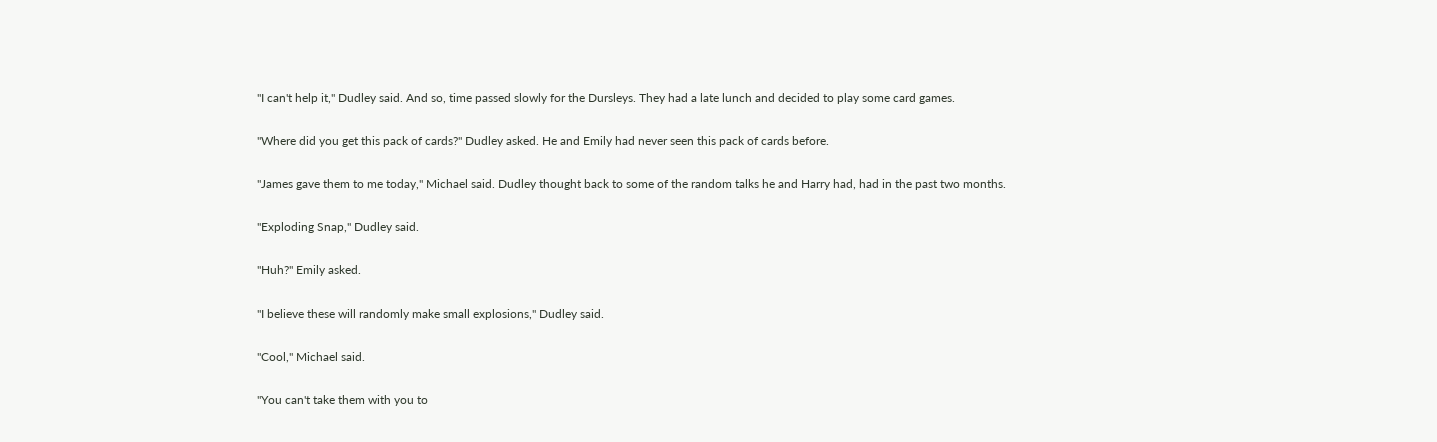"I can't help it," Dudley said. And so, time passed slowly for the Dursleys. They had a late lunch and decided to play some card games.

"Where did you get this pack of cards?" Dudley asked. He and Emily had never seen this pack of cards before.

"James gave them to me today," Michael said. Dudley thought back to some of the random talks he and Harry had, had in the past two months.

"Exploding Snap," Dudley said.

"Huh?" Emily asked.

"I believe these will randomly make small explosions," Dudley said.

"Cool," Michael said.

"You can't take them with you to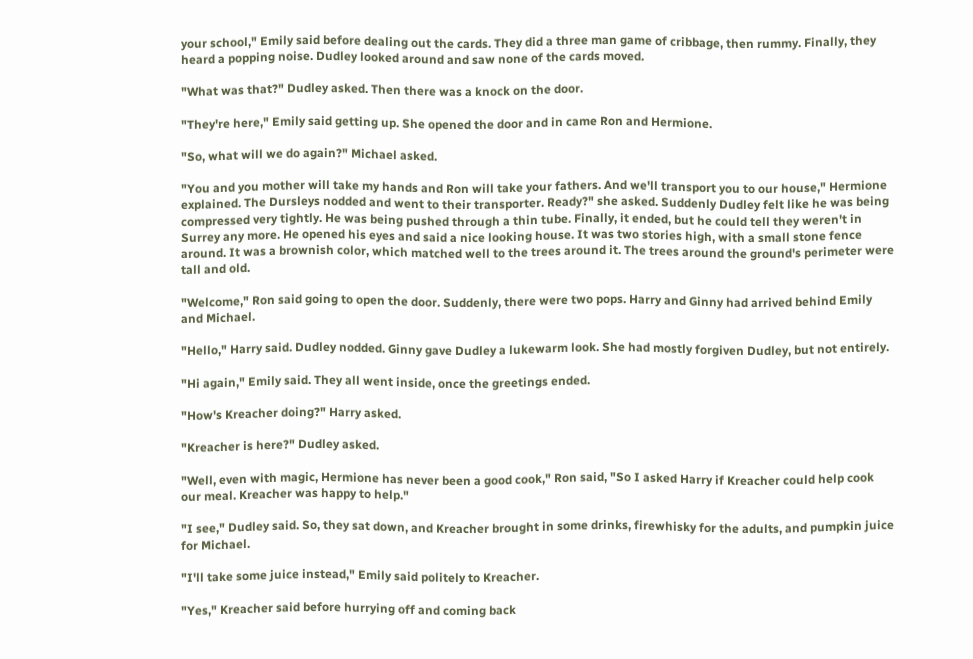your school," Emily said before dealing out the cards. They did a three man game of cribbage, then rummy. Finally, they heard a popping noise. Dudley looked around and saw none of the cards moved.

"What was that?" Dudley asked. Then there was a knock on the door.

"They're here," Emily said getting up. She opened the door and in came Ron and Hermione.

"So, what will we do again?" Michael asked.

"You and you mother will take my hands and Ron will take your fathers. And we'll transport you to our house," Hermione explained. The Dursleys nodded and went to their transporter. Ready?" she asked. Suddenly Dudley felt like he was being compressed very tightly. He was being pushed through a thin tube. Finally, it ended, but he could tell they weren't in Surrey any more. He opened his eyes and said a nice looking house. It was two stories high, with a small stone fence around. It was a brownish color, which matched well to the trees around it. The trees around the ground's perimeter were tall and old.

"Welcome," Ron said going to open the door. Suddenly, there were two pops. Harry and Ginny had arrived behind Emily and Michael.

"Hello," Harry said. Dudley nodded. Ginny gave Dudley a lukewarm look. She had mostly forgiven Dudley, but not entirely.

"Hi again," Emily said. They all went inside, once the greetings ended.

"How's Kreacher doing?" Harry asked.

"Kreacher is here?" Dudley asked.

"Well, even with magic, Hermione has never been a good cook," Ron said, "So I asked Harry if Kreacher could help cook our meal. Kreacher was happy to help."

"I see," Dudley said. So, they sat down, and Kreacher brought in some drinks, firewhisky for the adults, and pumpkin juice for Michael.

"I'll take some juice instead," Emily said politely to Kreacher.

"Yes," Kreacher said before hurrying off and coming back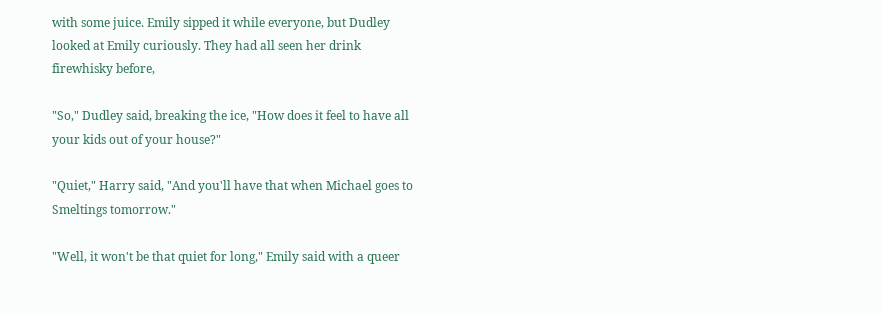with some juice. Emily sipped it while everyone, but Dudley looked at Emily curiously. They had all seen her drink firewhisky before,

"So," Dudley said, breaking the ice, "How does it feel to have all your kids out of your house?"

"Quiet," Harry said, "And you'll have that when Michael goes to Smeltings tomorrow."

"Well, it won't be that quiet for long," Emily said with a queer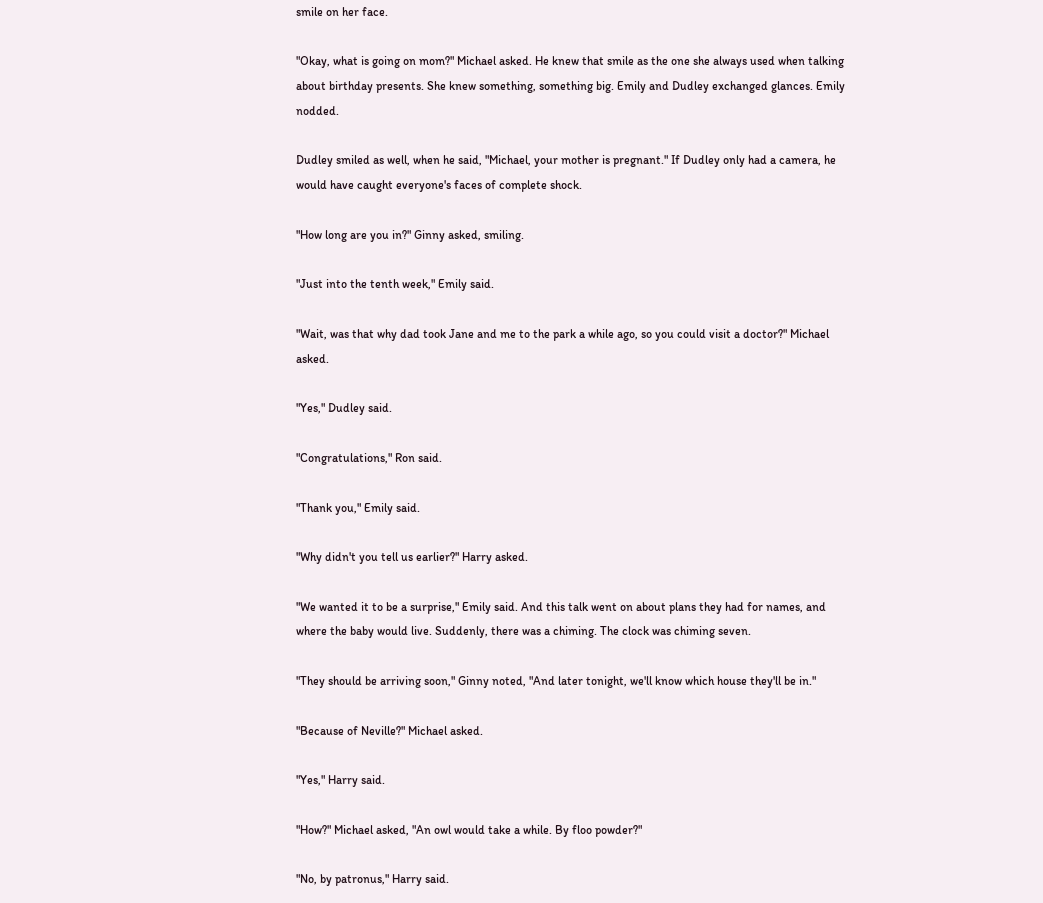smile on her face.

"Okay, what is going on mom?" Michael asked. He knew that smile as the one she always used when talking about birthday presents. She knew something, something big. Emily and Dudley exchanged glances. Emily nodded.

Dudley smiled as well, when he said, "Michael, your mother is pregnant." If Dudley only had a camera, he would have caught everyone's faces of complete shock.

"How long are you in?" Ginny asked, smiling.

"Just into the tenth week," Emily said.

"Wait, was that why dad took Jane and me to the park a while ago, so you could visit a doctor?" Michael asked.

"Yes," Dudley said.

"Congratulations," Ron said.

"Thank you," Emily said.

"Why didn't you tell us earlier?" Harry asked.

"We wanted it to be a surprise," Emily said. And this talk went on about plans they had for names, and where the baby would live. Suddenly, there was a chiming. The clock was chiming seven.

"They should be arriving soon," Ginny noted, "And later tonight, we'll know which house they'll be in."

"Because of Neville?" Michael asked.

"Yes," Harry said.

"How?" Michael asked, "An owl would take a while. By floo powder?"

"No, by patronus," Harry said.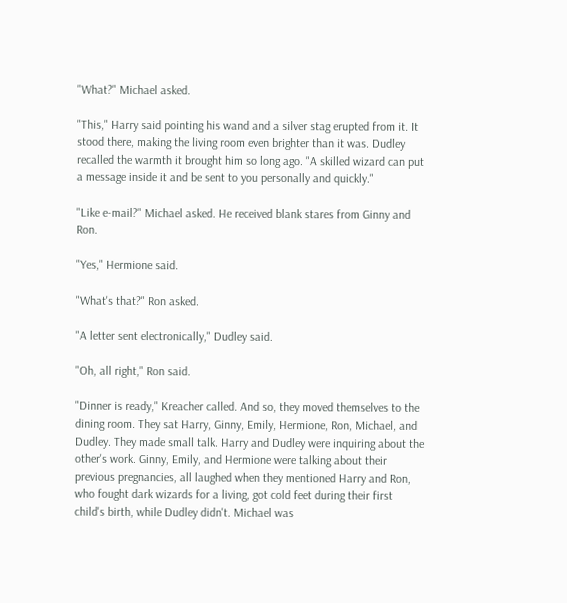"What?" Michael asked.

"This," Harry said pointing his wand and a silver stag erupted from it. It stood there, making the living room even brighter than it was. Dudley recalled the warmth it brought him so long ago. "A skilled wizard can put a message inside it and be sent to you personally and quickly."

"Like e-mail?" Michael asked. He received blank stares from Ginny and Ron.

"Yes," Hermione said.

"What's that?" Ron asked.

"A letter sent electronically," Dudley said.

"Oh, all right," Ron said.

"Dinner is ready," Kreacher called. And so, they moved themselves to the dining room. They sat Harry, Ginny, Emily, Hermione, Ron, Michael, and Dudley. They made small talk. Harry and Dudley were inquiring about the other's work. Ginny, Emily, and Hermione were talking about their previous pregnancies, all laughed when they mentioned Harry and Ron, who fought dark wizards for a living, got cold feet during their first child's birth, while Dudley didn't. Michael was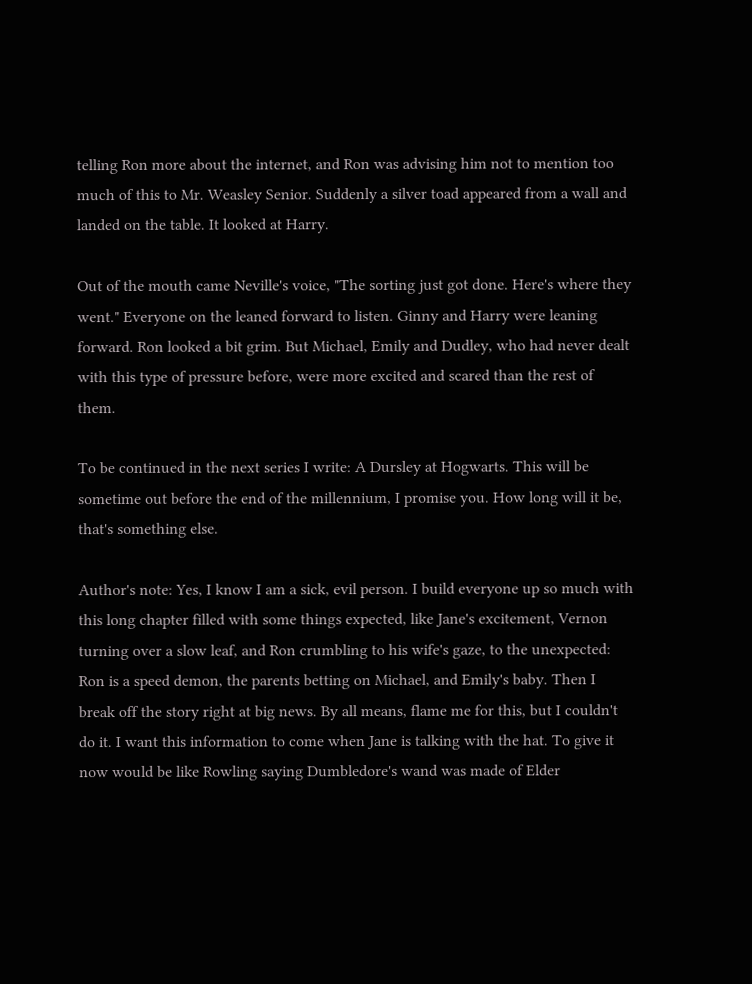telling Ron more about the internet, and Ron was advising him not to mention too much of this to Mr. Weasley Senior. Suddenly a silver toad appeared from a wall and landed on the table. It looked at Harry.

Out of the mouth came Neville's voice, "The sorting just got done. Here's where they went." Everyone on the leaned forward to listen. Ginny and Harry were leaning forward. Ron looked a bit grim. But Michael, Emily and Dudley, who had never dealt with this type of pressure before, were more excited and scared than the rest of them.

To be continued in the next series I write: A Dursley at Hogwarts. This will be sometime out before the end of the millennium, I promise you. How long will it be, that's something else.

Author's note: Yes, I know I am a sick, evil person. I build everyone up so much with this long chapter filled with some things expected, like Jane's excitement, Vernon turning over a slow leaf, and Ron crumbling to his wife's gaze, to the unexpected: Ron is a speed demon, the parents betting on Michael, and Emily's baby. Then I break off the story right at big news. By all means, flame me for this, but I couldn't do it. I want this information to come when Jane is talking with the hat. To give it now would be like Rowling saying Dumbledore's wand was made of Elder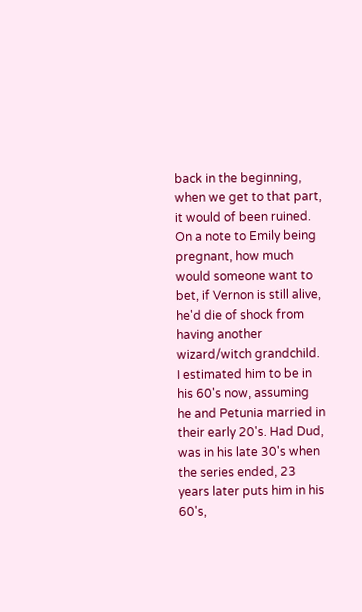back in the beginning, when we get to that part, it would of been ruined. On a note to Emily being pregnant, how much would someone want to bet, if Vernon is still alive, he'd die of shock from having another wizard/witch grandchild. I estimated him to be in his 60's now, assuming he and Petunia married in their early 20's. Had Dud, was in his late 30's when the series ended, 23 years later puts him in his 60's,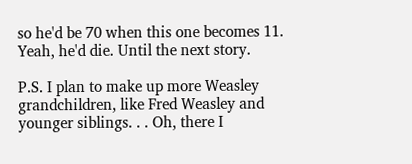so he'd be 70 when this one becomes 11. Yeah, he'd die. Until the next story.

P.S. I plan to make up more Weasley grandchildren, like Fred Weasley and younger siblings. . . Oh, there I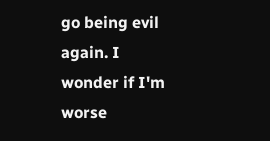go being evil again. I wonder if I'm worse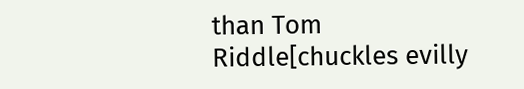than Tom Riddle[chuckles evilly